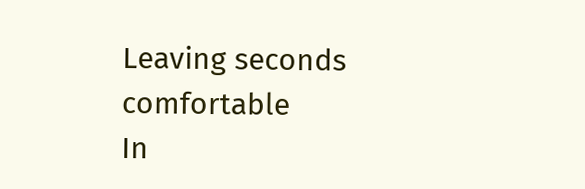Leaving seconds comfortable
In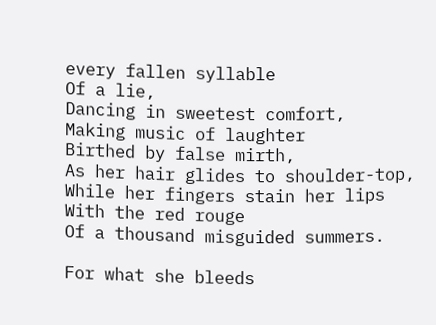every fallen syllable
Of a lie,
Dancing in sweetest comfort,
Making music of laughter
Birthed by false mirth,
As her hair glides to shoulder-top,
While her fingers stain her lips
With the red rouge
Of a thousand misguided summers.

For what she bleeds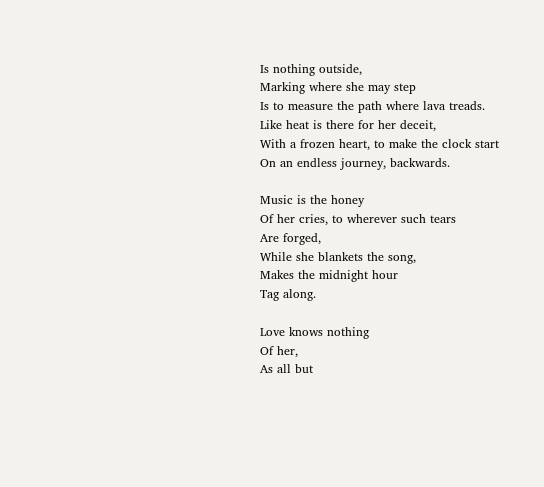Is nothing outside,
Marking where she may step
Is to measure the path where lava treads.
Like heat is there for her deceit,
With a frozen heart, to make the clock start
On an endless journey, backwards.

Music is the honey
Of her cries, to wherever such tears
Are forged,
While she blankets the song,
Makes the midnight hour
Tag along.

Love knows nothing
Of her,
As all but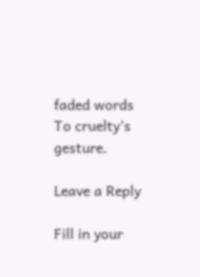faded words
To cruelty’s gesture.

Leave a Reply

Fill in your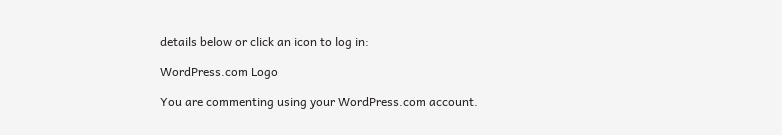details below or click an icon to log in:

WordPress.com Logo

You are commenting using your WordPress.com account.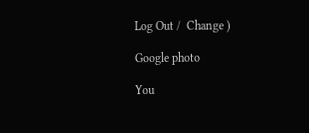Log Out /  Change )

Google photo

You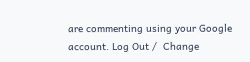are commenting using your Google account. Log Out /  Change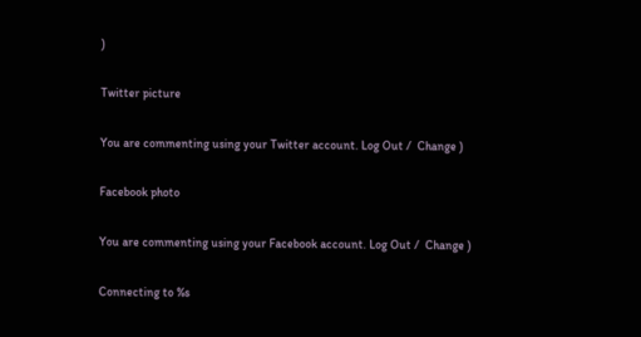)

Twitter picture

You are commenting using your Twitter account. Log Out /  Change )

Facebook photo

You are commenting using your Facebook account. Log Out /  Change )

Connecting to %s